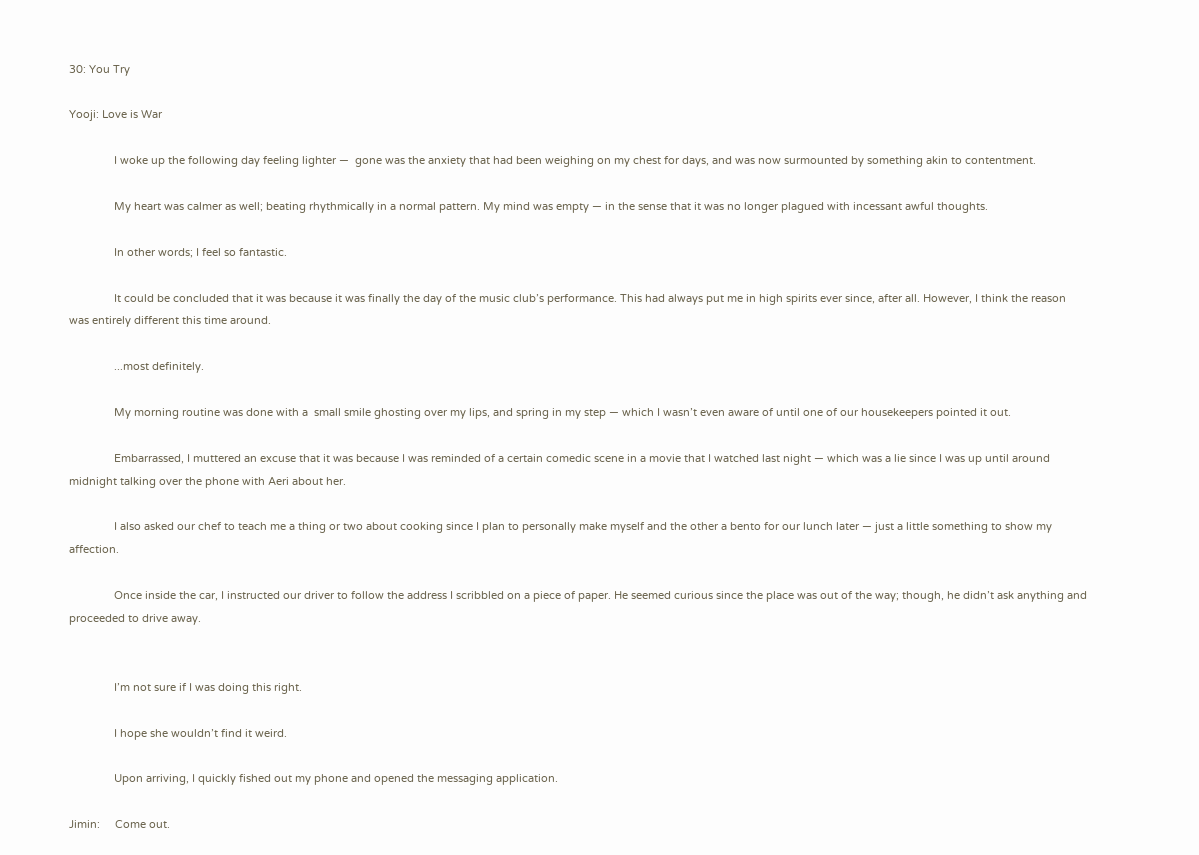30: You Try

Yooji: Love is War

               I woke up the following day feeling lighter —  gone was the anxiety that had been weighing on my chest for days, and was now surmounted by something akin to contentment.

               My heart was calmer as well; beating rhythmically in a normal pattern. My mind was empty — in the sense that it was no longer plagued with incessant awful thoughts.

               In other words; I feel so fantastic.

               It could be concluded that it was because it was finally the day of the music club’s performance. This had always put me in high spirits ever since, after all. However, I think the reason was entirely different this time around.

               ...most definitely.

               My morning routine was done with a  small smile ghosting over my lips, and spring in my step — which I wasn’t even aware of until one of our housekeepers pointed it out.

               Embarrassed, I muttered an excuse that it was because I was reminded of a certain comedic scene in a movie that I watched last night — which was a lie since I was up until around midnight talking over the phone with Aeri about her.

               I also asked our chef to teach me a thing or two about cooking since I plan to personally make myself and the other a bento for our lunch later — just a little something to show my affection.

               Once inside the car, I instructed our driver to follow the address I scribbled on a piece of paper. He seemed curious since the place was out of the way; though, he didn’t ask anything and proceeded to drive away.


               I’m not sure if I was doing this right.

               I hope she wouldn’t find it weird.

               Upon arriving, I quickly fished out my phone and opened the messaging application.

Jimin:     Come out.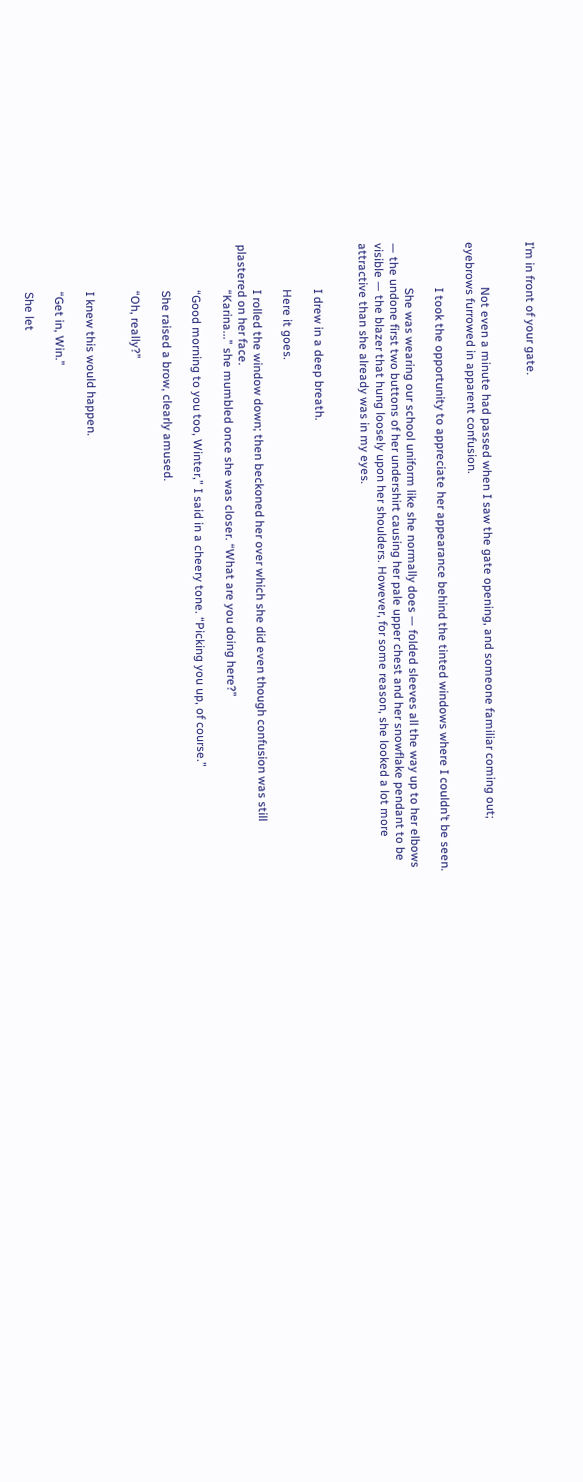I’m in front of your gate.


               Not even a minute had passed when I saw the gate opening, and someone familiar coming out; eyebrows furrowed in apparent confusion.

               I took the opportunity to appreciate her appearance behind the tinted windows where I couldn’t be seen.

               She was wearing our school uniform like she normally does — folded sleeves all the way up to her elbows — the undone first two buttons of her undershirt causing her pale upper chest and her snowflake pendant to be visible — the blazer that hung loosely upon her shoulders. However, for some reason, she looked a lot more attractive than she already was in my eyes.


               I drew in a deep breath.

               Here it goes.

               I rolled the window down; then beckoned her over which she did even though confusion was still plastered on her face.
               “Karina...” she mumbled once she was closer. “What are you doing here?”

               “Good morning to you too, Winter,” I said in a cheery tone. “Picking you up, of course.”

               She raised a brow, clearly amused.

               “Oh, really?”


               I knew this would happen.

               “Get in, Win.”

               She let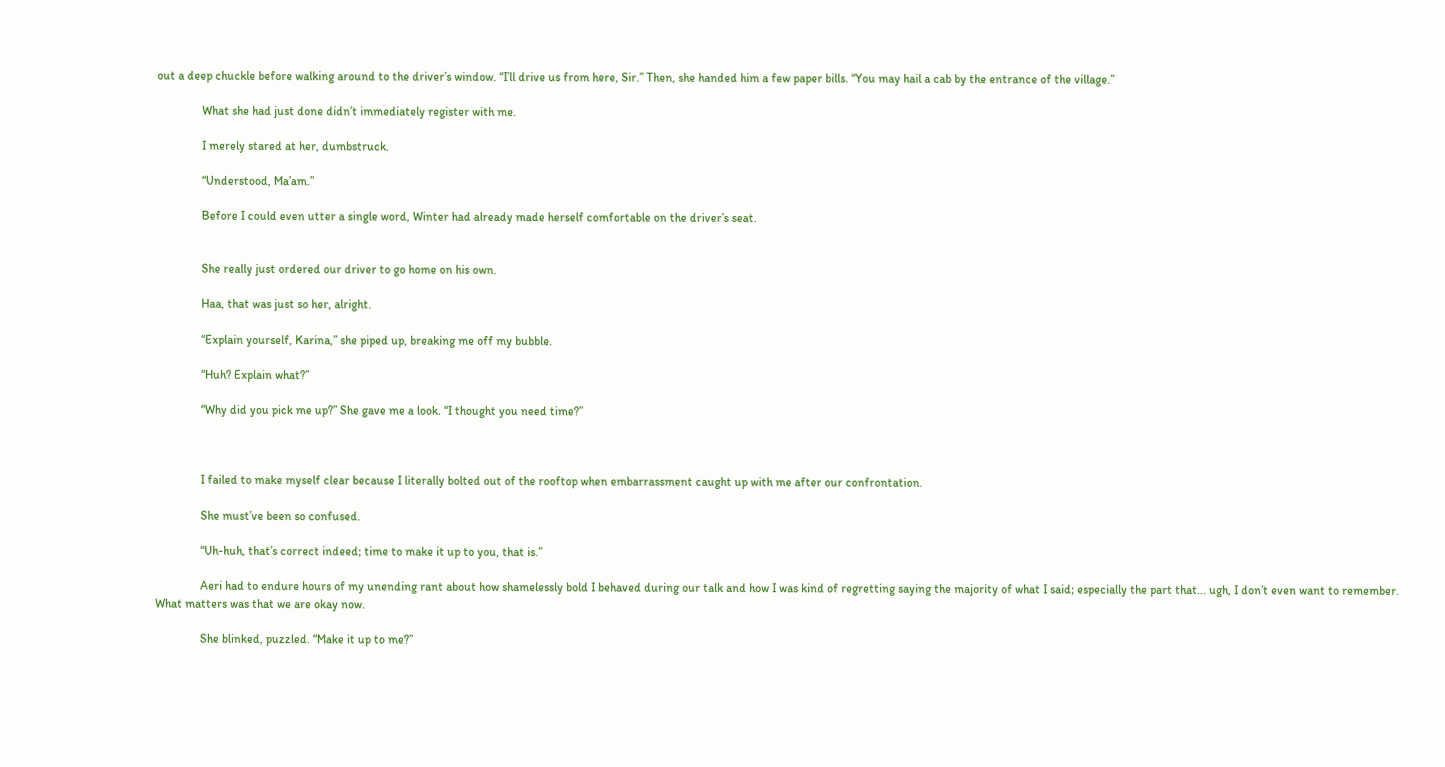out a deep chuckle before walking around to the driver’s window. “I’ll drive us from here, Sir.” Then, she handed him a few paper bills. “You may hail a cab by the entrance of the village.”

               What she had just done didn’t immediately register with me.

               I merely stared at her, dumbstruck.

               “Understood, Ma’am.”

               Before I could even utter a single word, Winter had already made herself comfortable on the driver’s seat.


               She really just ordered our driver to go home on his own.

               Haa, that was just so her, alright.

               “Explain yourself, Karina,” she piped up, breaking me off my bubble.

               “Huh? Explain what?”

               “Why did you pick me up?” She gave me a look. “I thought you need time?”



               I failed to make myself clear because I literally bolted out of the rooftop when embarrassment caught up with me after our confrontation.

               She must’ve been so confused.

               “Uh-huh, that’s correct indeed; time to make it up to you, that is.”

               Aeri had to endure hours of my unending rant about how shamelessly bold I behaved during our talk and how I was kind of regretting saying the majority of what I said; especially the part that... ugh, I don’t even want to remember. What matters was that we are okay now.

               She blinked, puzzled. “Make it up to me?”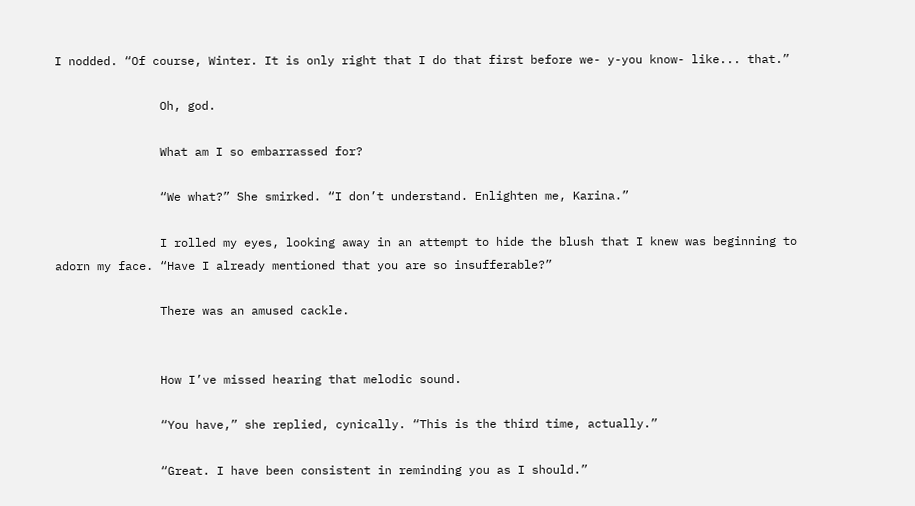I nodded. “Of course, Winter. It is only right that I do that first before we- y-you know- like... that.”

               Oh, god.

               What am I so embarrassed for?

               “We what?” She smirked. “I don’t understand. Enlighten me, Karina.”

               I rolled my eyes, looking away in an attempt to hide the blush that I knew was beginning to adorn my face. “Have I already mentioned that you are so insufferable?”

               There was an amused cackle.


               How I’ve missed hearing that melodic sound.

               “You have,” she replied, cynically. “This is the third time, actually.”

               “Great. I have been consistent in reminding you as I should.”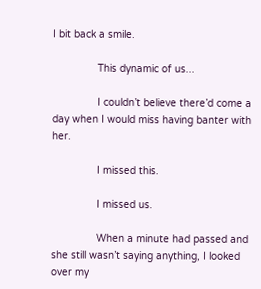I bit back a smile.

               This dynamic of us...

               I couldn’t believe there’d come a day when I would miss having banter with her.

               I missed this.

               I missed us.

               When a minute had passed and she still wasn’t saying anything, I looked over my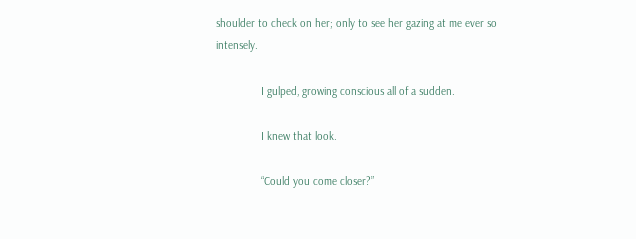shoulder to check on her; only to see her gazing at me ever so intensely.

               I gulped, growing conscious all of a sudden.

               I knew that look.

               “Could you come closer?”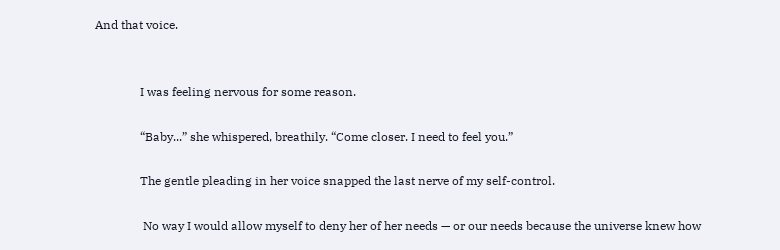And that voice.


               I was feeling nervous for some reason.

               “Baby...” she whispered, breathily. “Come closer. I need to feel you.”

               The gentle pleading in her voice snapped the last nerve of my self-control.

                No way I would allow myself to deny her of her needs — or our needs because the universe knew how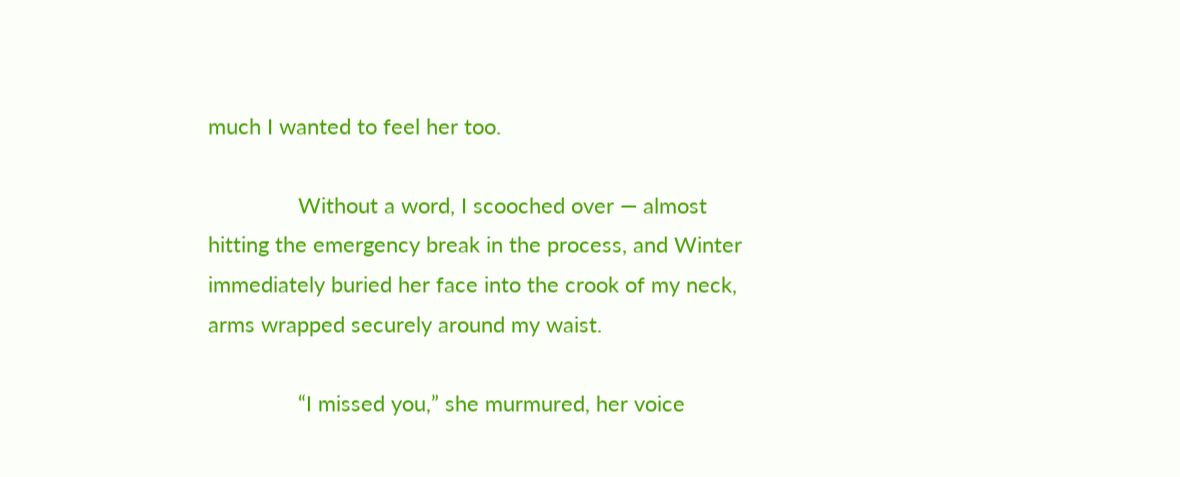much I wanted to feel her too.

               Without a word, I scooched over — almost hitting the emergency break in the process, and Winter immediately buried her face into the crook of my neck, arms wrapped securely around my waist.

               “I missed you,” she murmured, her voice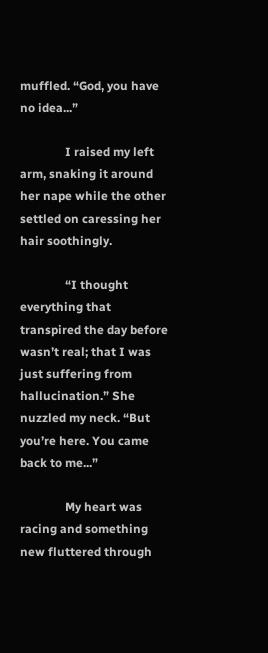muffled. “God, you have no idea...”

               I raised my left arm, snaking it around her nape while the other settled on caressing her hair soothingly.

               “I thought everything that transpired the day before wasn’t real; that I was just suffering from hallucination.” She nuzzled my neck. “But you’re here. You came back to me...”

               My heart was racing and something new fluttered through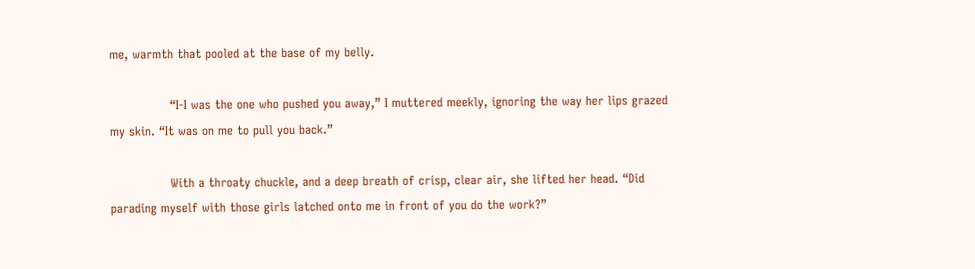me, warmth that pooled at the base of my belly.

               “I-I was the one who pushed you away,” I muttered meekly, ignoring the way her lips grazed my skin. “It was on me to pull you back.”

               With a throaty chuckle, and a deep breath of crisp, clear air, she lifted her head. “Did parading myself with those girls latched onto me in front of you do the work?”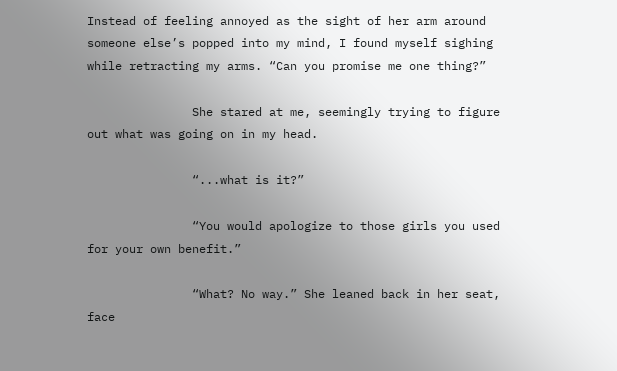Instead of feeling annoyed as the sight of her arm around someone else’s popped into my mind, I found myself sighing while retracting my arms. “Can you promise me one thing?”

               She stared at me, seemingly trying to figure out what was going on in my head.

               “...what is it?”

               “You would apologize to those girls you used for your own benefit.”

               “What? No way.” She leaned back in her seat, face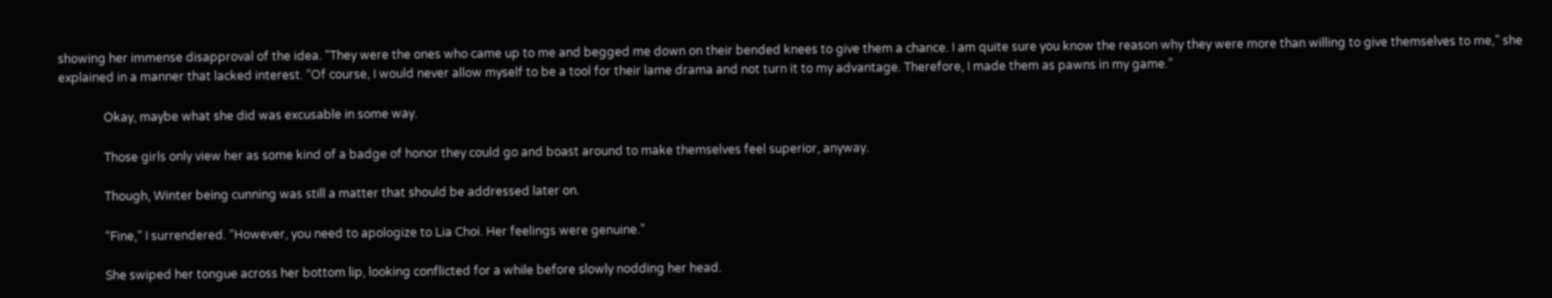showing her immense disapproval of the idea. “They were the ones who came up to me and begged me down on their bended knees to give them a chance. I am quite sure you know the reason why they were more than willing to give themselves to me,” she explained in a manner that lacked interest. “Of course, I would never allow myself to be a tool for their lame drama and not turn it to my advantage. Therefore, I made them as pawns in my game.”

               Okay, maybe what she did was excusable in some way.

               Those girls only view her as some kind of a badge of honor they could go and boast around to make themselves feel superior, anyway.

               Though, Winter being cunning was still a matter that should be addressed later on.

               “Fine,” I surrendered. “However, you need to apologize to Lia Choi. Her feelings were genuine.”

               She swiped her tongue across her bottom lip, looking conflicted for a while before slowly nodding her head.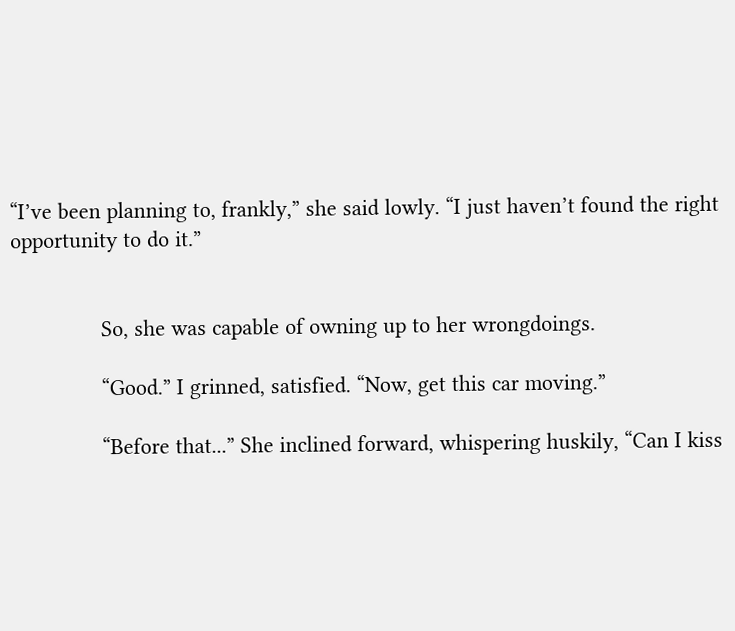“I’ve been planning to, frankly,” she said lowly. “I just haven’t found the right opportunity to do it.”


               So, she was capable of owning up to her wrongdoings.

               “Good.” I grinned, satisfied. “Now, get this car moving.”

               “Before that...” She inclined forward, whispering huskily, “Can I kiss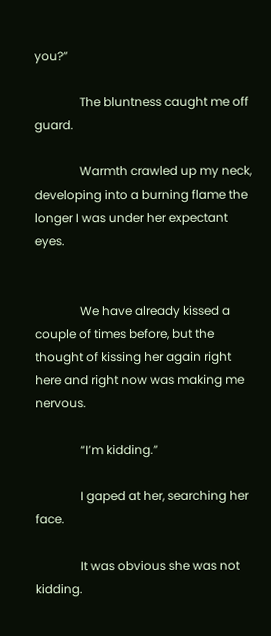you?”

               The bluntness caught me off guard.

               Warmth crawled up my neck, developing into a burning flame the longer I was under her expectant eyes.


               We have already kissed a couple of times before, but the thought of kissing her again right here and right now was making me nervous.

               “I’m kidding.”

               I gaped at her, searching her face.

               It was obvious she was not kidding.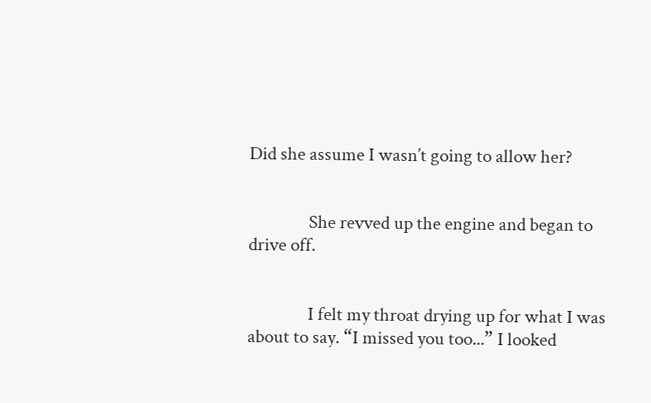Did she assume I wasn’t going to allow her?


               She revved up the engine and began to drive off.


               I felt my throat drying up for what I was about to say. “I missed you too...” I looked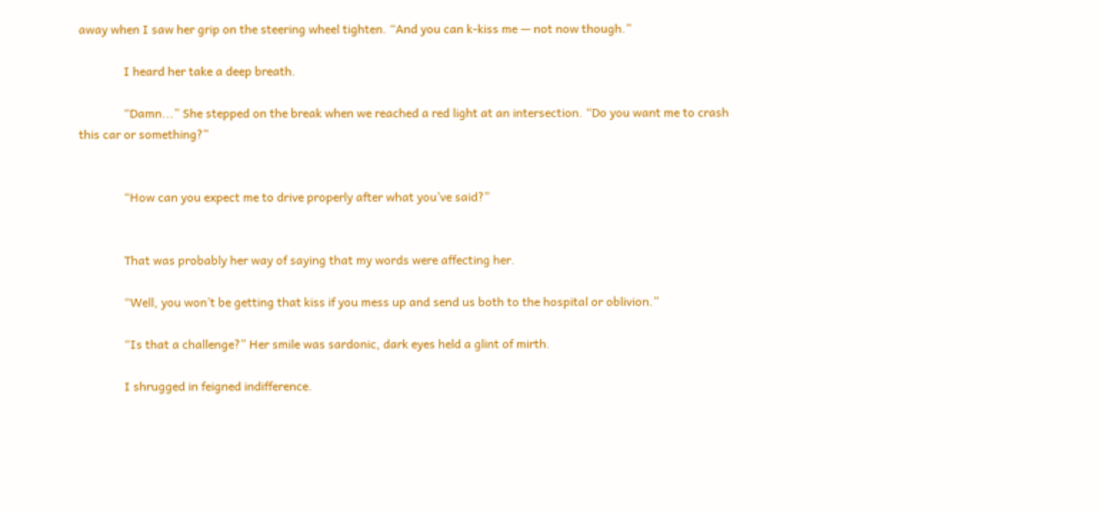away when I saw her grip on the steering wheel tighten. “And you can k-kiss me — not now though.”

               I heard her take a deep breath.

               “Damn...” She stepped on the break when we reached a red light at an intersection. “Do you want me to crash this car or something?”


               “How can you expect me to drive properly after what you’ve said?”


               That was probably her way of saying that my words were affecting her.

               “Well, you won’t be getting that kiss if you mess up and send us both to the hospital or oblivion.”

               “Is that a challenge?” Her smile was sardonic, dark eyes held a glint of mirth.

               I shrugged in feigned indifference.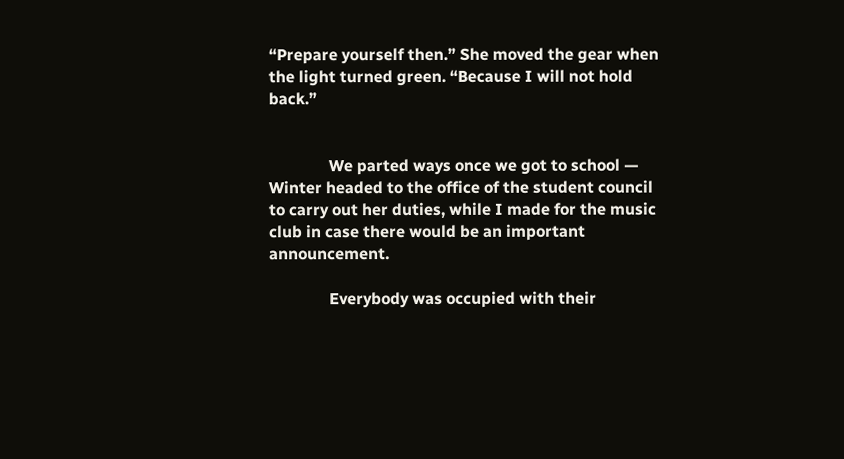“Prepare yourself then.” She moved the gear when the light turned green. “Because I will not hold back.”


               We parted ways once we got to school — Winter headed to the office of the student council to carry out her duties, while I made for the music club in case there would be an important announcement.

               Everybody was occupied with their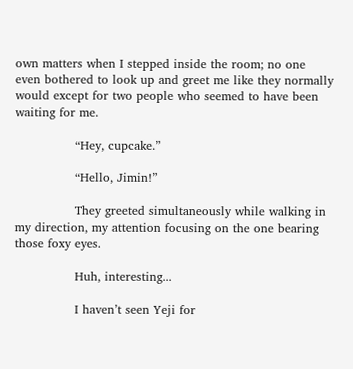own matters when I stepped inside the room; no one even bothered to look up and greet me like they normally would except for two people who seemed to have been waiting for me.

               “Hey, cupcake.”

               “Hello, Jimin!”

               They greeted simultaneously while walking in my direction, my attention focusing on the one bearing those foxy eyes.

               Huh, interesting...

               I haven’t seen Yeji for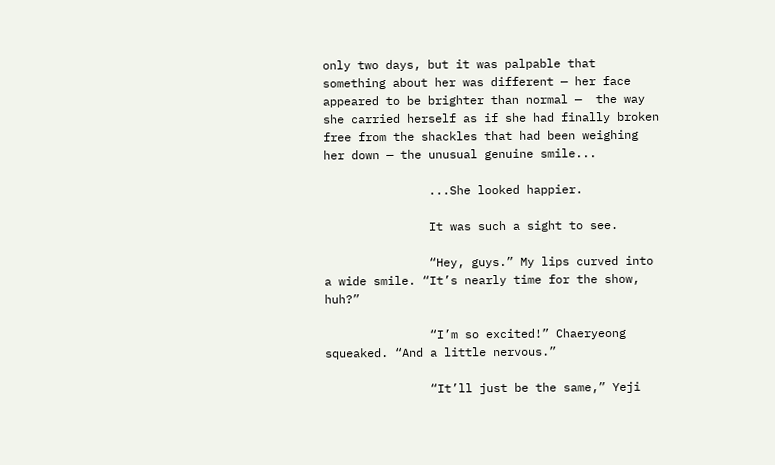only two days, but it was palpable that something about her was different — her face appeared to be brighter than normal —  the way she carried herself as if she had finally broken free from the shackles that had been weighing her down — the unusual genuine smile...

               ...She looked happier.

               It was such a sight to see.

               “Hey, guys.” My lips curved into a wide smile. “It’s nearly time for the show, huh?”

               “I’m so excited!” Chaeryeong squeaked. “And a little nervous.”

               “It’ll just be the same,” Yeji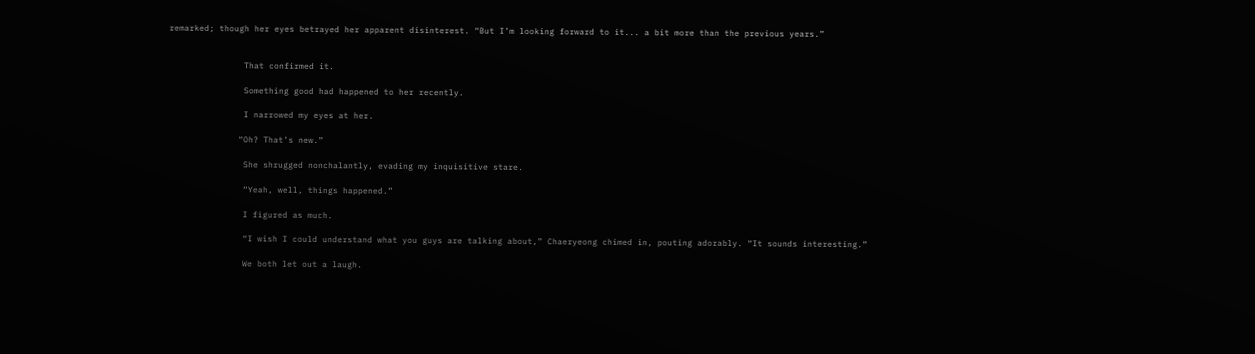remarked; though her eyes betrayed her apparent disinterest. “But I’m looking forward to it... a bit more than the previous years.”


               That confirmed it.

               Something good had happened to her recently.

               I narrowed my eyes at her.

              “Oh? That’s new.”

               She shrugged nonchalantly, evading my inquisitive stare.

               “Yeah, well, things happened.”

               I figured as much.

               “I wish I could understand what you guys are talking about,” Chaeryeong chimed in, pouting adorably. “It sounds interesting.”

               We both let out a laugh.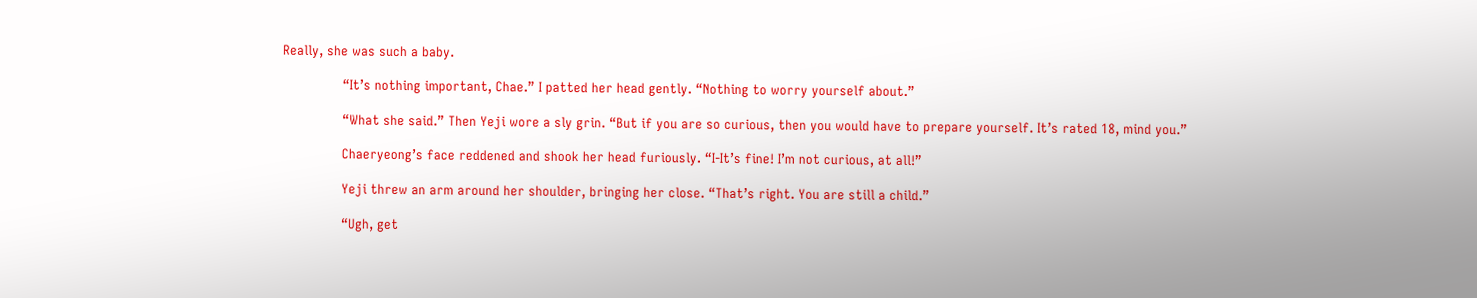Really, she was such a baby.

               “It’s nothing important, Chae.” I patted her head gently. “Nothing to worry yourself about.”

               “What she said.” Then Yeji wore a sly grin. “But if you are so curious, then you would have to prepare yourself. It’s rated 18, mind you.”

               Chaeryeong’s face reddened and shook her head furiously. “I-It’s fine! I’m not curious, at all!”

               Yeji threw an arm around her shoulder, bringing her close. “That’s right. You are still a child.”

               “Ugh, get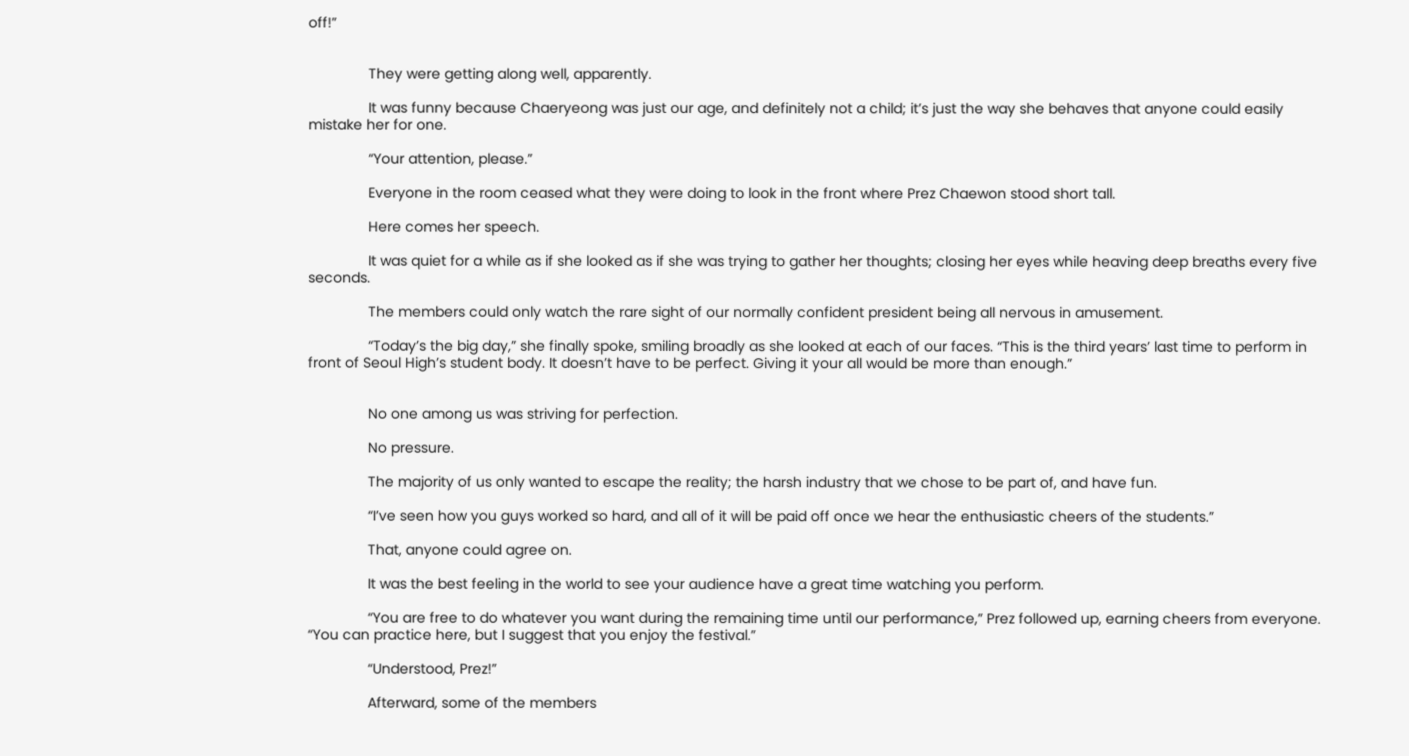off!”


               They were getting along well, apparently.

               It was funny because Chaeryeong was just our age, and definitely not a child; it’s just the way she behaves that anyone could easily mistake her for one.

               “Your attention, please.”

               Everyone in the room ceased what they were doing to look in the front where Prez Chaewon stood short tall.

               Here comes her speech.

               It was quiet for a while as if she looked as if she was trying to gather her thoughts; closing her eyes while heaving deep breaths every five seconds.

               The members could only watch the rare sight of our normally confident president being all nervous in amusement.

               “Today’s the big day,” she finally spoke, smiling broadly as she looked at each of our faces. “This is the third years’ last time to perform in front of Seoul High’s student body. It doesn’t have to be perfect. Giving it your all would be more than enough.”


               No one among us was striving for perfection.

               No pressure.

               The majority of us only wanted to escape the reality; the harsh industry that we chose to be part of, and have fun.

               “I’ve seen how you guys worked so hard, and all of it will be paid off once we hear the enthusiastic cheers of the students.”

               That, anyone could agree on.

               It was the best feeling in the world to see your audience have a great time watching you perform.

               “You are free to do whatever you want during the remaining time until our performance,” Prez followed up, earning cheers from everyone. “You can practice here, but I suggest that you enjoy the festival.”

               “Understood, Prez!”

               Afterward, some of the members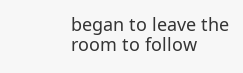began to leave the room to follow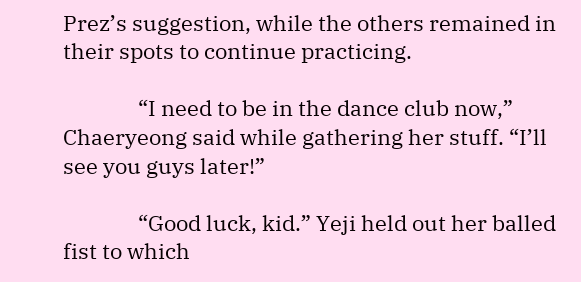Prez’s suggestion, while the others remained in their spots to continue practicing.

               “I need to be in the dance club now,” Chaeryeong said while gathering her stuff. “I’ll see you guys later!”

               “Good luck, kid.” Yeji held out her balled fist to which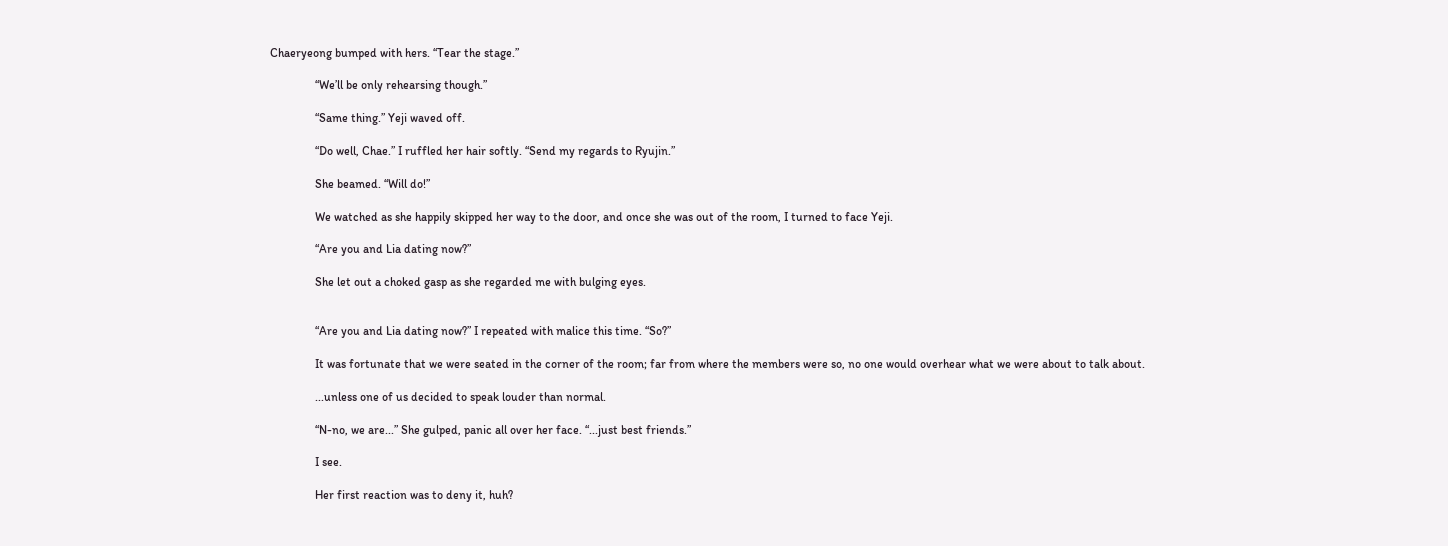Chaeryeong bumped with hers. “Tear the stage.”

               “We’ll be only rehearsing though.”

               “Same thing.” Yeji waved off.

               “Do well, Chae.” I ruffled her hair softly. “Send my regards to Ryujin.”

               She beamed. “Will do!”

               We watched as she happily skipped her way to the door, and once she was out of the room, I turned to face Yeji.

               “Are you and Lia dating now?”

               She let out a choked gasp as she regarded me with bulging eyes.


               “Are you and Lia dating now?” I repeated with malice this time. “So?”

               It was fortunate that we were seated in the corner of the room; far from where the members were so, no one would overhear what we were about to talk about.

               ...unless one of us decided to speak louder than normal.

               “N-no, we are...” She gulped, panic all over her face. “...just best friends.”

               I see.

               Her first reaction was to deny it, huh?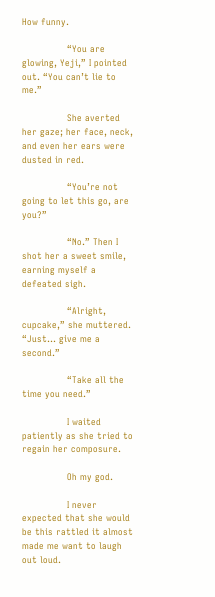How funny.

               “You are glowing, Yeji,” I pointed out. “You can’t lie to me.”

               She averted her gaze; her face, neck, and even her ears were dusted in red.

               “You’re not going to let this go, are you?”

               “No.” Then I shot her a sweet smile, earning myself a defeated sigh.

               “Alright, cupcake,” she muttered. “Just... give me a second.”

               “Take all the time you need.”

               I waited patiently as she tried to regain her composure.

               Oh my god.

               I never expected that she would be this rattled it almost made me want to laugh out loud.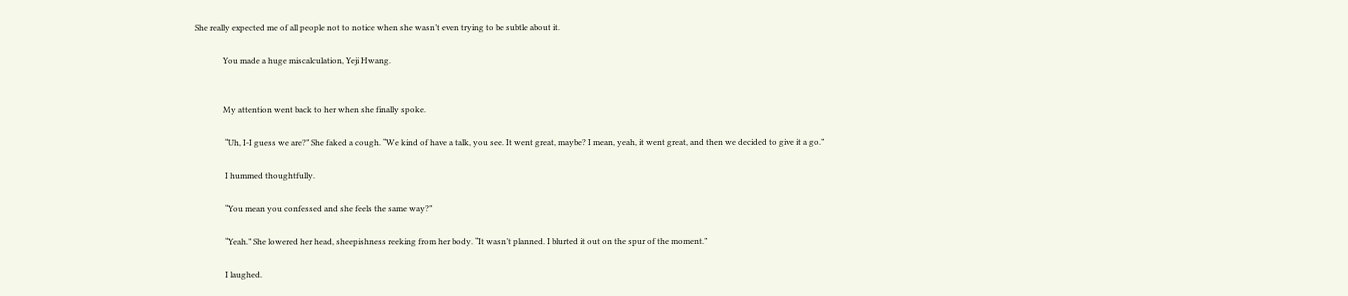She really expected me of all people not to notice when she wasn’t even trying to be subtle about it.

              You made a huge miscalculation, Yeji Hwang.


              My attention went back to her when she finally spoke.

               “Uh, I-I guess we are?” She faked a cough. “We kind of have a talk, you see. It went great, maybe? I mean, yeah, it went great, and then we decided to give it a go.”

               I hummed thoughtfully.

               “You mean you confessed and she feels the same way?”

               “Yeah.” She lowered her head, sheepishness reeking from her body. “It wasn’t planned. I blurted it out on the spur of the moment.”

               I laughed.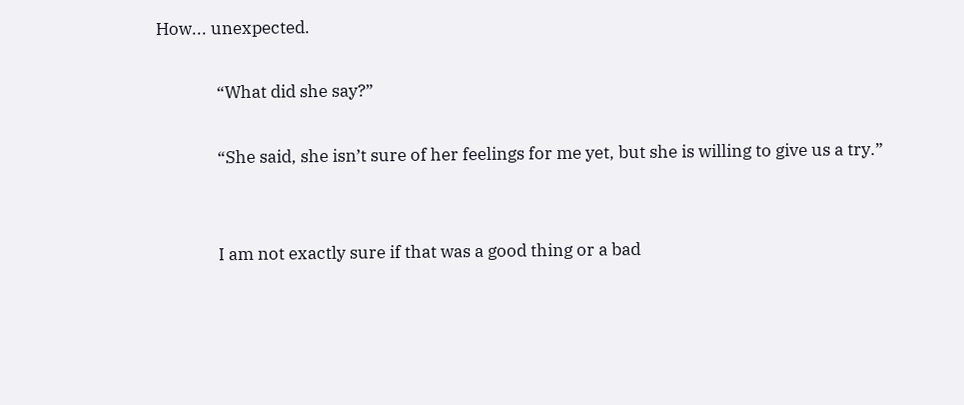How... unexpected.

               “What did she say?”

               “She said, she isn’t sure of her feelings for me yet, but she is willing to give us a try.”


               I am not exactly sure if that was a good thing or a bad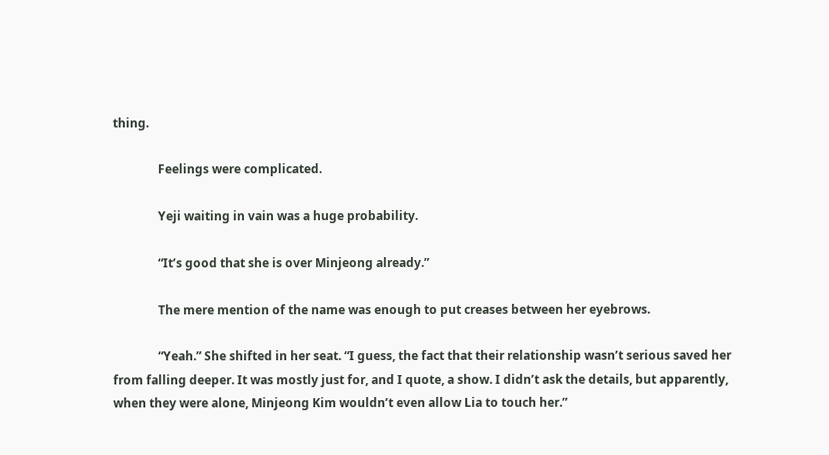thing.

               Feelings were complicated.

               Yeji waiting in vain was a huge probability.

               “It’s good that she is over Minjeong already.”

               The mere mention of the name was enough to put creases between her eyebrows.

               “Yeah.” She shifted in her seat. “I guess, the fact that their relationship wasn’t serious saved her from falling deeper. It was mostly just for, and I quote, a show. I didn’t ask the details, but apparently, when they were alone, Minjeong Kim wouldn’t even allow Lia to touch her.”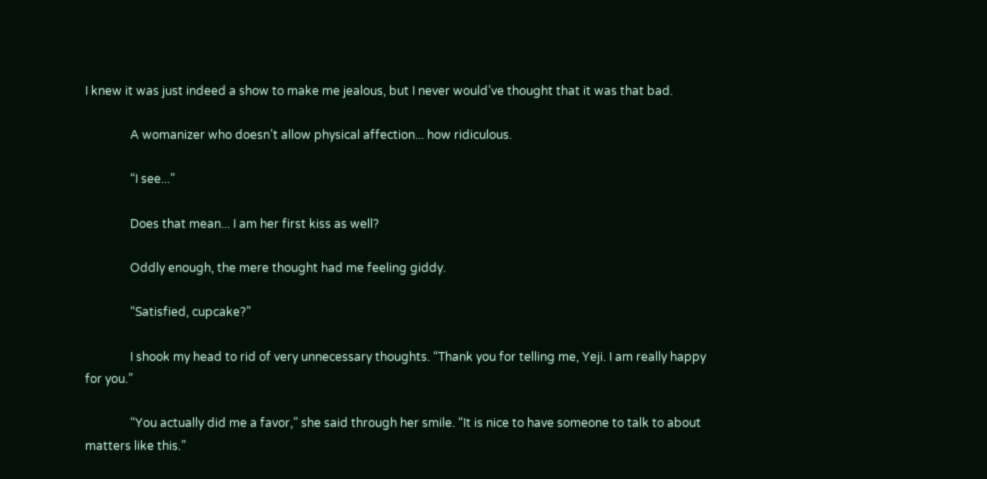I knew it was just indeed a show to make me jealous, but I never would’ve thought that it was that bad.

               A womanizer who doesn’t allow physical affection... how ridiculous.

               “I see...”

               Does that mean... I am her first kiss as well?

               Oddly enough, the mere thought had me feeling giddy.

               “Satisfied, cupcake?”

               I shook my head to rid of very unnecessary thoughts. “Thank you for telling me, Yeji. I am really happy for you.”

               “You actually did me a favor,” she said through her smile. “It is nice to have someone to talk to about matters like this.”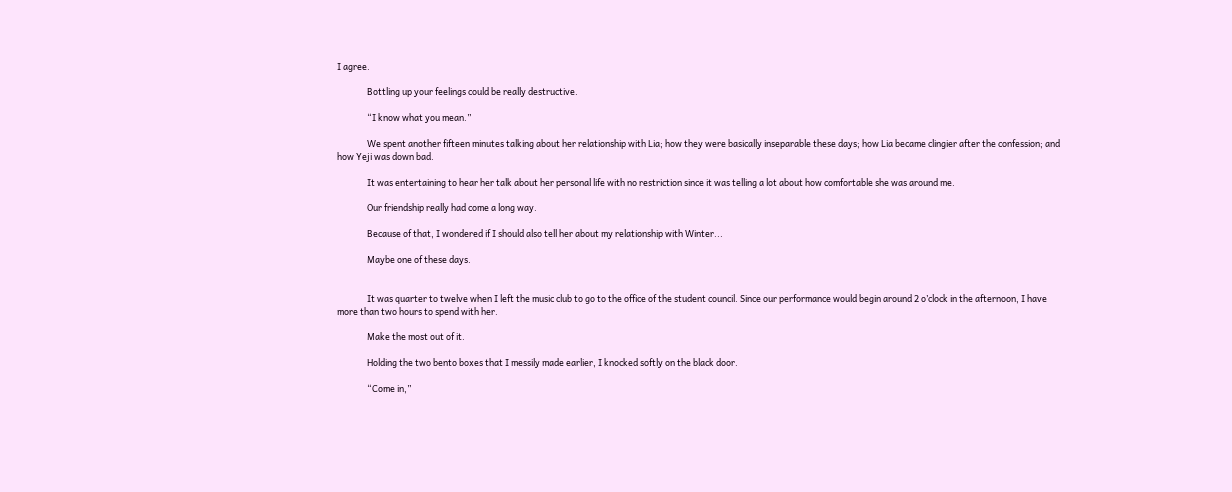I agree.

               Bottling up your feelings could be really destructive.

               “I know what you mean.”

               We spent another fifteen minutes talking about her relationship with Lia; how they were basically inseparable these days; how Lia became clingier after the confession; and how Yeji was down bad.

               It was entertaining to hear her talk about her personal life with no restriction since it was telling a lot about how comfortable she was around me.

               Our friendship really had come a long way.

               Because of that, I wondered if I should also tell her about my relationship with Winter...

               Maybe one of these days.


               It was quarter to twelve when I left the music club to go to the office of the student council. Since our performance would begin around 2 o’clock in the afternoon, I have more than two hours to spend with her.

               Make the most out of it.

               Holding the two bento boxes that I messily made earlier, I knocked softly on the black door.

               “Come in,”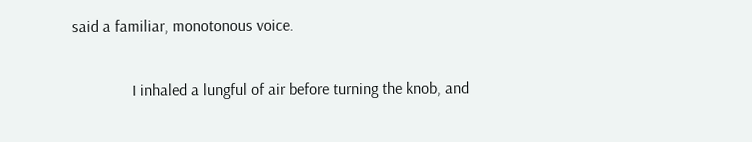said a familiar, monotonous voice.

               I inhaled a lungful of air before turning the knob, and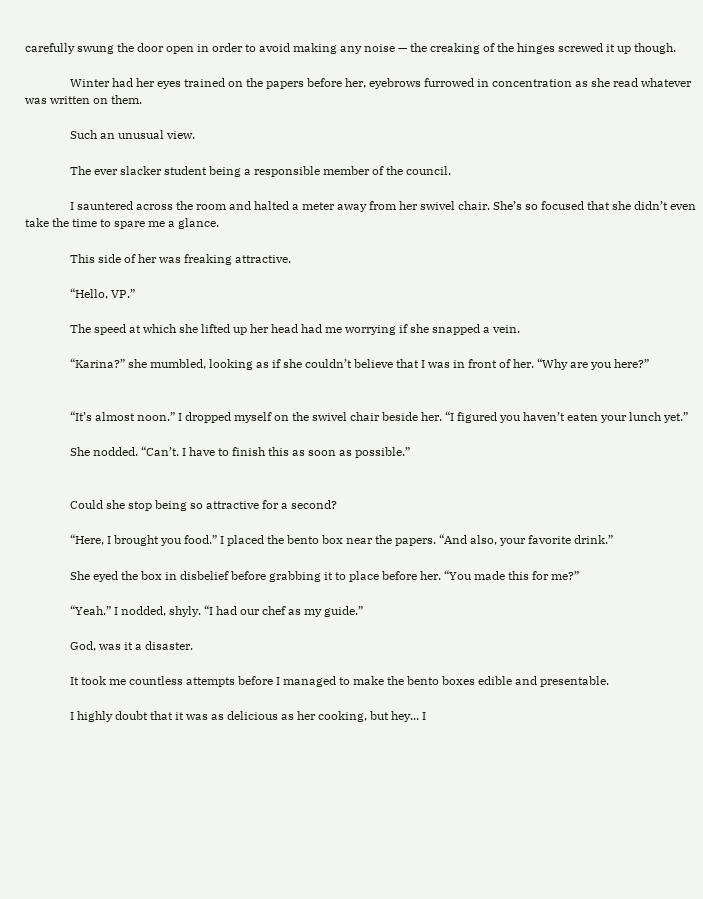carefully swung the door open in order to avoid making any noise — the creaking of the hinges screwed it up though.

               Winter had her eyes trained on the papers before her, eyebrows furrowed in concentration as she read whatever was written on them.

               Such an unusual view.

               The ever slacker student being a responsible member of the council.

               I sauntered across the room and halted a meter away from her swivel chair. She’s so focused that she didn’t even take the time to spare me a glance.

               This side of her was freaking attractive.

               “Hello, VP.”

               The speed at which she lifted up her head had me worrying if she snapped a vein.

               “Karina?” she mumbled, looking as if she couldn’t believe that I was in front of her. “Why are you here?”


               “It’s almost noon.” I dropped myself on the swivel chair beside her. “I figured you haven’t eaten your lunch yet.”

               She nodded. “Can’t. I have to finish this as soon as possible.”


               Could she stop being so attractive for a second?

               “Here, I brought you food.” I placed the bento box near the papers. “And also, your favorite drink.”

               She eyed the box in disbelief before grabbing it to place before her. “You made this for me?”

               “Yeah.” I nodded, shyly. “I had our chef as my guide.”

               God, was it a disaster.

               It took me countless attempts before I managed to make the bento boxes edible and presentable.

               I highly doubt that it was as delicious as her cooking, but hey... I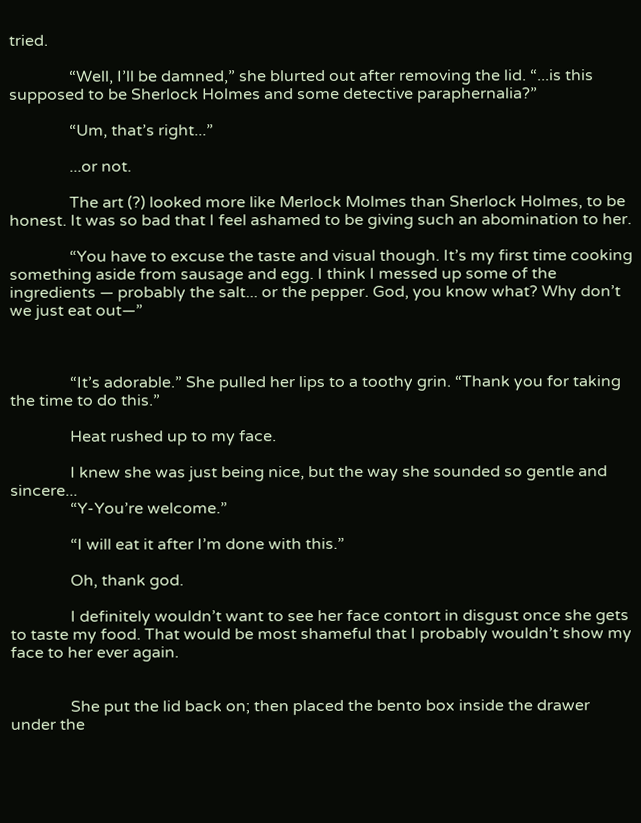tried.

               “Well, I’ll be damned,” she blurted out after removing the lid. “...is this supposed to be Sherlock Holmes and some detective paraphernalia?”

               “Um, that’s right...”

               ...or not.

               The art (?) looked more like Merlock Molmes than Sherlock Holmes, to be honest. It was so bad that I feel ashamed to be giving such an abomination to her.

               “You have to excuse the taste and visual though. It’s my first time cooking something aside from sausage and egg. I think I messed up some of the ingredients — probably the salt... or the pepper. God, you know what? Why don’t we just eat out—”



               “It’s adorable.” She pulled her lips to a toothy grin. “Thank you for taking the time to do this.”

               Heat rushed up to my face.

               I knew she was just being nice, but the way she sounded so gentle and sincere...
               “Y-You’re welcome.”

               “I will eat it after I’m done with this.”

               Oh, thank god.

               I definitely wouldn’t want to see her face contort in disgust once she gets to taste my food. That would be most shameful that I probably wouldn’t show my face to her ever again.


               She put the lid back on; then placed the bento box inside the drawer under the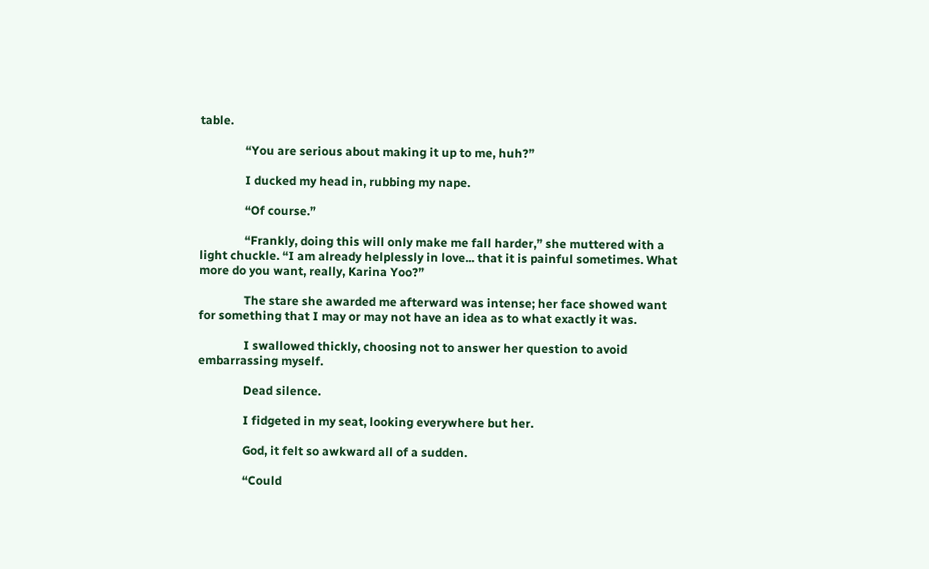table.

               “You are serious about making it up to me, huh?”

               I ducked my head in, rubbing my nape.

               “Of course.”

               “Frankly, doing this will only make me fall harder,” she muttered with a light chuckle. “I am already helplessly in love... that it is painful sometimes. What more do you want, really, Karina Yoo?”

               The stare she awarded me afterward was intense; her face showed want for something that I may or may not have an idea as to what exactly it was.

               I swallowed thickly, choosing not to answer her question to avoid embarrassing myself.

               Dead silence.

               I fidgeted in my seat, looking everywhere but her.

               God, it felt so awkward all of a sudden.

               “Could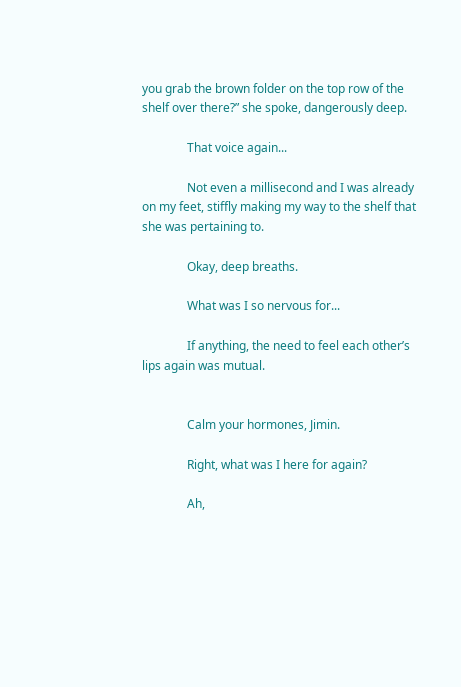you grab the brown folder on the top row of the shelf over there?” she spoke, dangerously deep.

               That voice again...

               Not even a millisecond and I was already on my feet, stiffly making my way to the shelf that she was pertaining to.

               Okay, deep breaths.

               What was I so nervous for...

               If anything, the need to feel each other’s lips again was mutual.


               Calm your hormones, Jimin.

               Right, what was I here for again?

               Ah,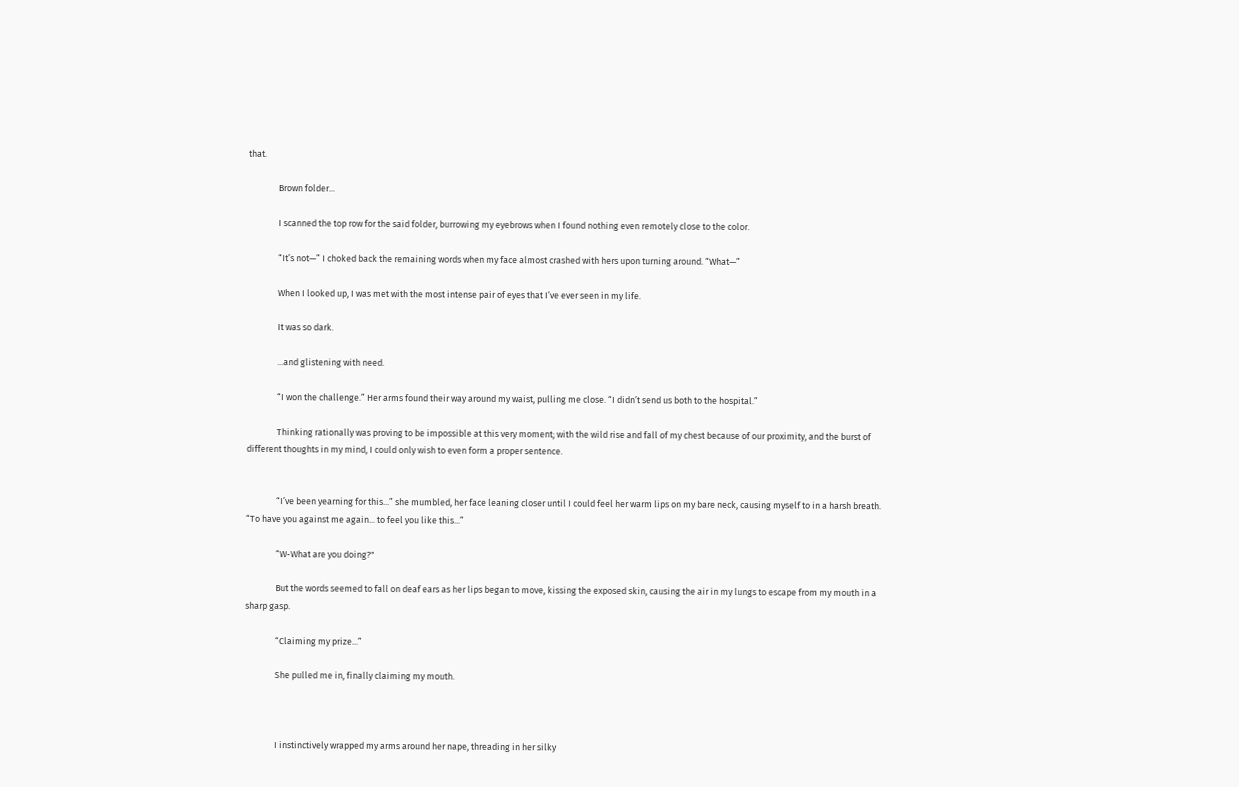that.

               Brown folder...

               I scanned the top row for the said folder, burrowing my eyebrows when I found nothing even remotely close to the color.

               “It’s not—” I choked back the remaining words when my face almost crashed with hers upon turning around. “What—”

               When I looked up, I was met with the most intense pair of eyes that I’ve ever seen in my life.

               It was so dark.

               ...and glistening with need.

               “I won the challenge.” Her arms found their way around my waist, pulling me close. “I didn’t send us both to the hospital.”

               Thinking rationally was proving to be impossible at this very moment; with the wild rise and fall of my chest because of our proximity, and the burst of different thoughts in my mind, I could only wish to even form a proper sentence.


               “I’ve been yearning for this...” she mumbled, her face leaning closer until I could feel her warm lips on my bare neck, causing myself to in a harsh breath. “To have you against me again... to feel you like this...”

               “W-What are you doing?"

               But the words seemed to fall on deaf ears as her lips began to move, kissing the exposed skin, causing the air in my lungs to escape from my mouth in a sharp gasp.

               “Claiming my prize...”

               She pulled me in, finally claiming my mouth.



               I instinctively wrapped my arms around her nape, threading in her silky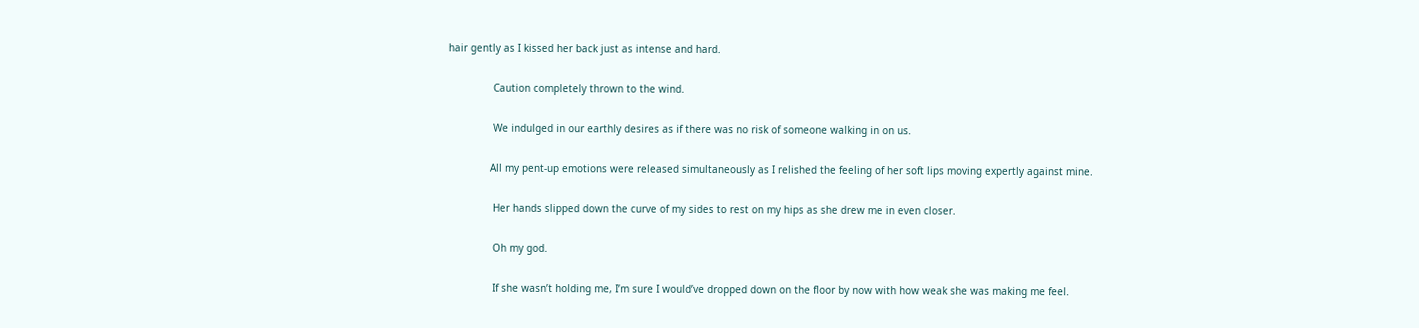hair gently as I kissed her back just as intense and hard.

               Caution completely thrown to the wind.

               We indulged in our earthly desires as if there was no risk of someone walking in on us.

              All my pent-up emotions were released simultaneously as I relished the feeling of her soft lips moving expertly against mine.

               Her hands slipped down the curve of my sides to rest on my hips as she drew me in even closer.

               Oh my god.

               If she wasn’t holding me, I’m sure I would’ve dropped down on the floor by now with how weak she was making me feel.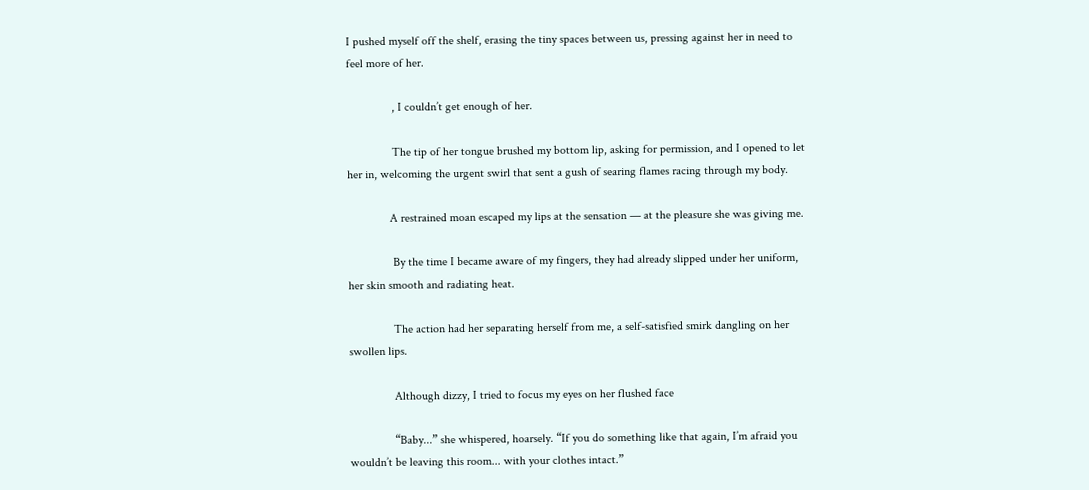I pushed myself off the shelf, erasing the tiny spaces between us, pressing against her in need to feel more of her.

               , I couldn’t get enough of her.

               The tip of her tongue brushed my bottom lip, asking for permission, and I opened to let her in, welcoming the urgent swirl that sent a gush of searing flames racing through my body.

              A restrained moan escaped my lips at the sensation — at the pleasure she was giving me.

               By the time I became aware of my fingers, they had already slipped under her uniform, her skin smooth and radiating heat.

               The action had her separating herself from me, a self-satisfied smirk dangling on her swollen lips.

               Although dizzy, I tried to focus my eyes on her flushed face

               “Baby...” she whispered, hoarsely. “If you do something like that again, I’m afraid you wouldn’t be leaving this room... with your clothes intact.”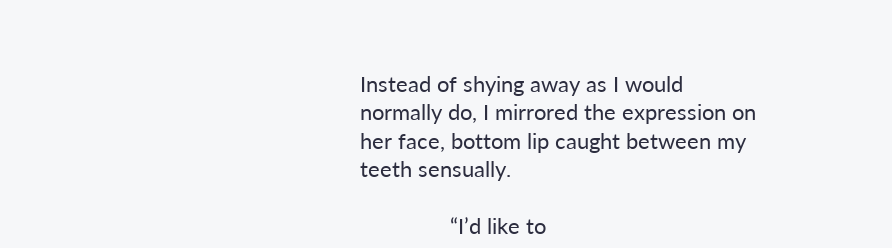Instead of shying away as I would normally do, I mirrored the expression on her face, bottom lip caught between my teeth sensually.

               “I’d like to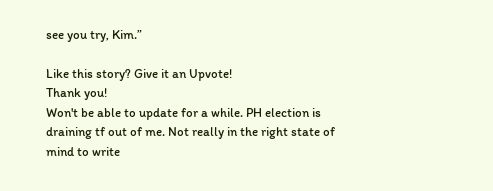see you try, Kim.”

Like this story? Give it an Upvote!
Thank you!
Won't be able to update for a while. PH election is draining tf out of me. Not really in the right state of mind to write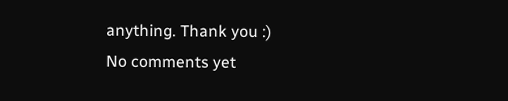anything. Thank you :)
No comments yet